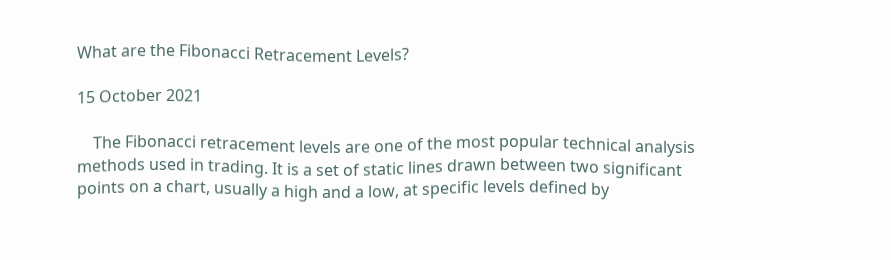What are the Fibonacci Retracement Levels?

15 October 2021

    The Fibonacci retracement levels are one of the most popular technical analysis methods used in trading. It is a set of static lines drawn between two significant points on a chart, usually a high and a low, at specific levels defined by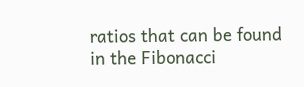ratios that can be found in the Fibonacci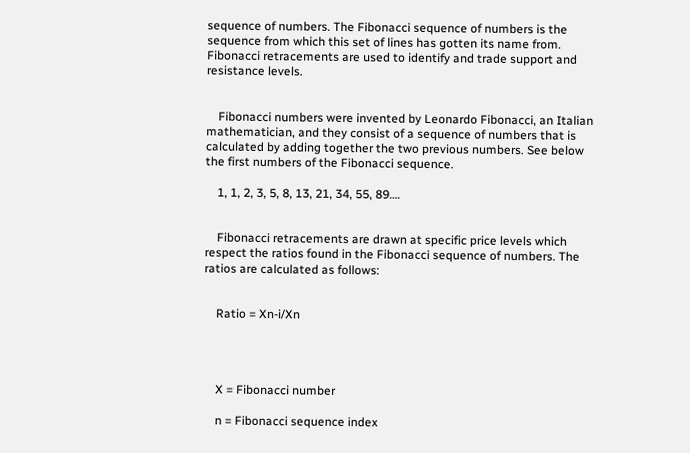sequence of numbers. The Fibonacci sequence of numbers is the sequence from which this set of lines has gotten its name from. Fibonacci retracements are used to identify and trade support and resistance levels.


    Fibonacci numbers were invented by Leonardo Fibonacci, an Italian mathematician, and they consist of a sequence of numbers that is calculated by adding together the two previous numbers. See below the first numbers of the Fibonacci sequence.

    1, 1, 2, 3, 5, 8, 13, 21, 34, 55, 89….


    Fibonacci retracements are drawn at specific price levels which respect the ratios found in the Fibonacci sequence of numbers. The ratios are calculated as follows:


    Ratio = Xn-i/Xn




    X = Fibonacci number

    n = Fibonacci sequence index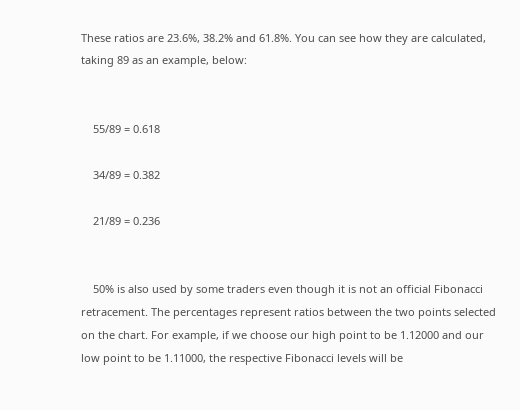These ratios are 23.6%, 38.2% and 61.8%. You can see how they are calculated, taking 89 as an example, below:


    55/89 = 0.618

    34/89 = 0.382

    21/89 = 0.236


    50% is also used by some traders even though it is not an official Fibonacci retracement. The percentages represent ratios between the two points selected on the chart. For example, if we choose our high point to be 1.12000 and our low point to be 1.11000, the respective Fibonacci levels will be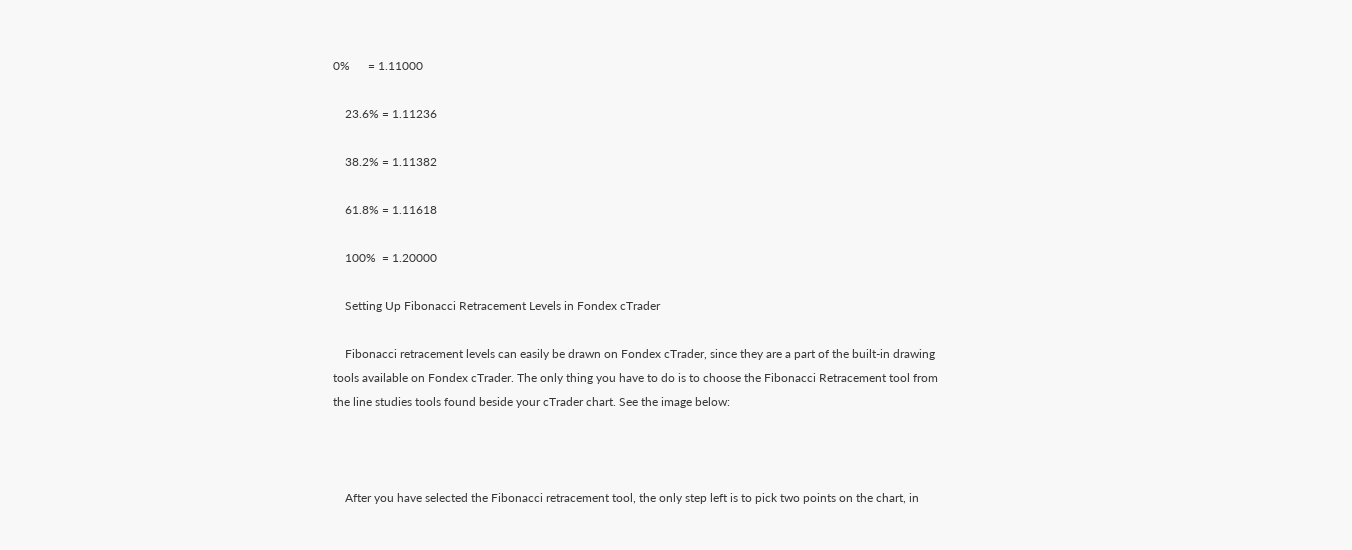0%      = 1.11000

    23.6% = 1.11236

    38.2% = 1.11382

    61.8% = 1.11618

    100%  = 1.20000

    Setting Up Fibonacci Retracement Levels in Fondex cTrader

    Fibonacci retracement levels can easily be drawn on Fondex cTrader, since they are a part of the built-in drawing tools available on Fondex cTrader. The only thing you have to do is to choose the Fibonacci Retracement tool from the line studies tools found beside your cTrader chart. See the image below:



    After you have selected the Fibonacci retracement tool, the only step left is to pick two points on the chart, in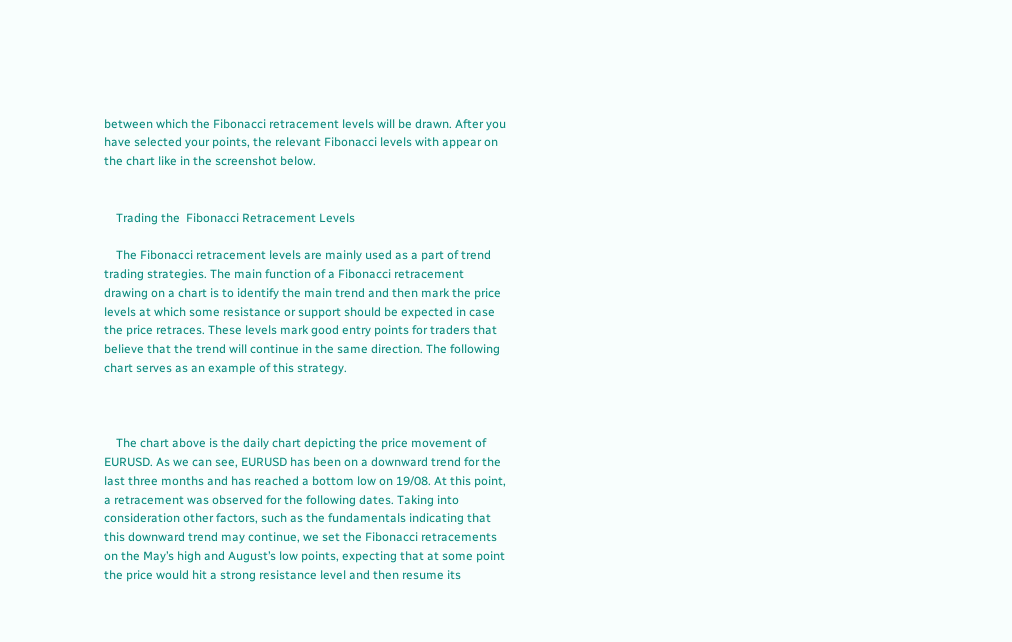between which the Fibonacci retracement levels will be drawn. After you have selected your points, the relevant Fibonacci levels with appear on the chart like in the screenshot below.


    Trading the  Fibonacci Retracement Levels

    The Fibonacci retracement levels are mainly used as a part of trend trading strategies. The main function of a Fibonacci retracement drawing on a chart is to identify the main trend and then mark the price levels at which some resistance or support should be expected in case the price retraces. These levels mark good entry points for traders that believe that the trend will continue in the same direction. The following chart serves as an example of this strategy.



    The chart above is the daily chart depicting the price movement of EURUSD. As we can see, EURUSD has been on a downward trend for the last three months and has reached a bottom low on 19/08. At this point, a retracement was observed for the following dates. Taking into consideration other factors, such as the fundamentals indicating that this downward trend may continue, we set the Fibonacci retracements on the May’s high and August’s low points, expecting that at some point the price would hit a strong resistance level and then resume its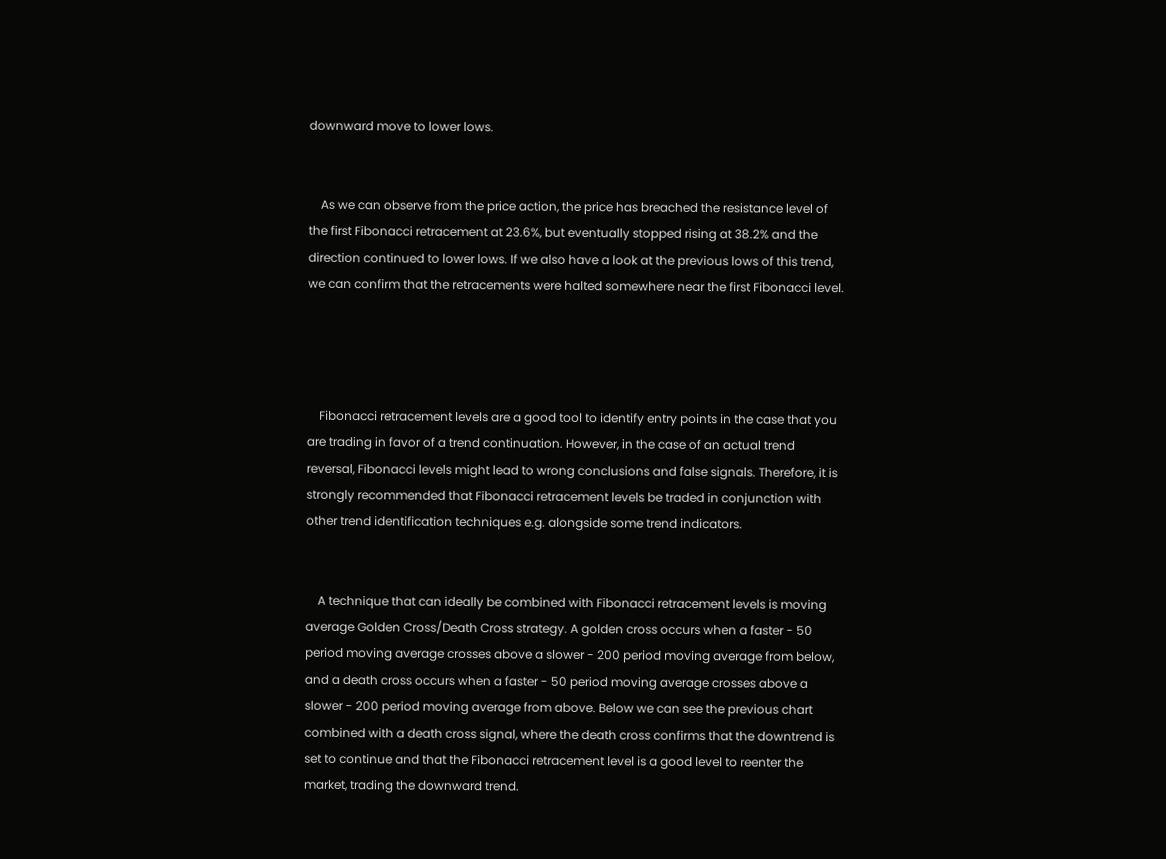downward move to lower lows.


    As we can observe from the price action, the price has breached the resistance level of the first Fibonacci retracement at 23.6%, but eventually stopped rising at 38.2% and the direction continued to lower lows. If we also have a look at the previous lows of this trend, we can confirm that the retracements were halted somewhere near the first Fibonacci level.




    Fibonacci retracement levels are a good tool to identify entry points in the case that you are trading in favor of a trend continuation. However, in the case of an actual trend reversal, Fibonacci levels might lead to wrong conclusions and false signals. Therefore, it is strongly recommended that Fibonacci retracement levels be traded in conjunction with other trend identification techniques e.g. alongside some trend indicators.


    A technique that can ideally be combined with Fibonacci retracement levels is moving average Golden Cross/Death Cross strategy. A golden cross occurs when a faster - 50 period moving average crosses above a slower - 200 period moving average from below, and a death cross occurs when a faster - 50 period moving average crosses above a slower - 200 period moving average from above. Below we can see the previous chart combined with a death cross signal, where the death cross confirms that the downtrend is set to continue and that the Fibonacci retracement level is a good level to reenter the market, trading the downward trend.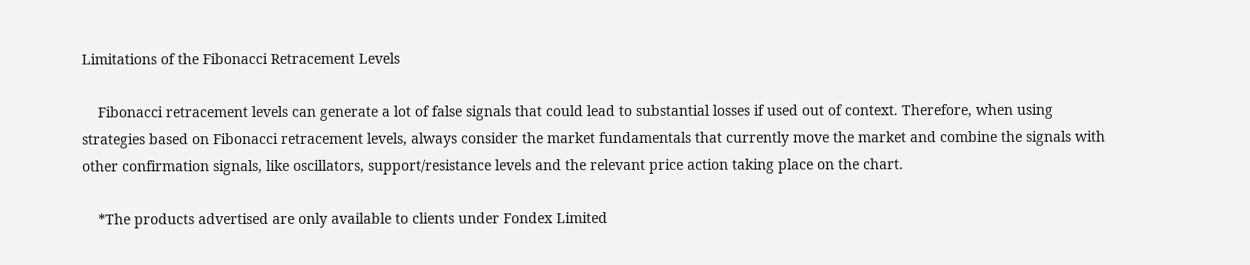Limitations of the Fibonacci Retracement Levels

    Fibonacci retracement levels can generate a lot of false signals that could lead to substantial losses if used out of context. Therefore, when using strategies based on Fibonacci retracement levels, always consider the market fundamentals that currently move the market and combine the signals with other confirmation signals, like oscillators, support/resistance levels and the relevant price action taking place on the chart.

    *The products advertised are only available to clients under Fondex Limited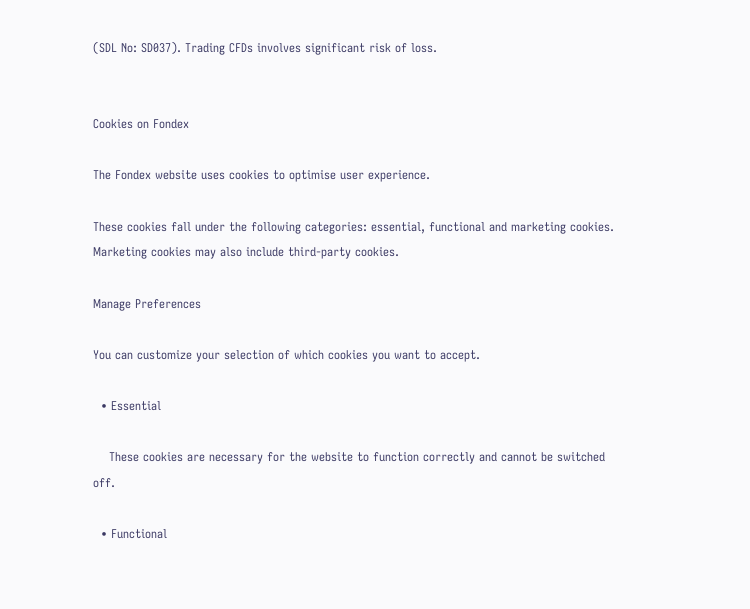(SDL No: SD037). Trading CFDs involves significant risk of loss.


Cookies on Fondex

The Fondex website uses cookies to optimise user experience.

These cookies fall under the following categories: essential, functional and marketing cookies. Marketing cookies may also include third-party cookies.

Manage Preferences

You can customize your selection of which cookies you want to accept.

  • Essential

    These cookies are necessary for the website to function correctly and cannot be switched off.

  • Functional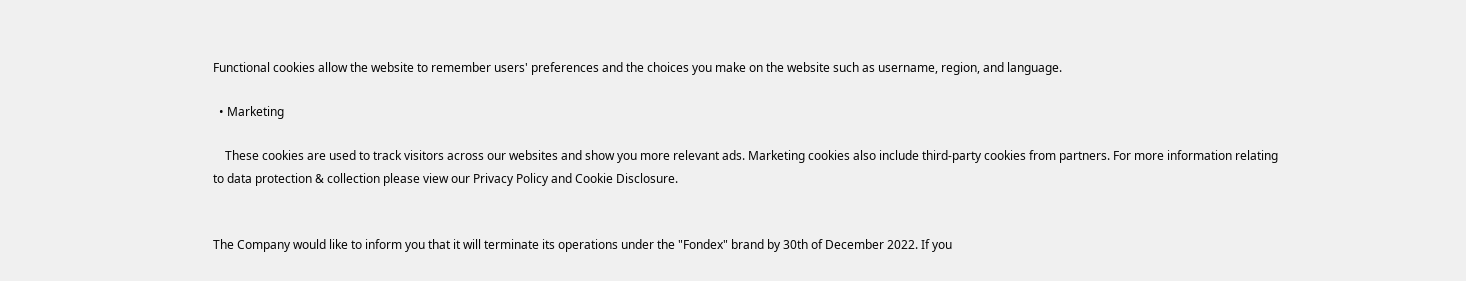Functional cookies allow the website to remember users' preferences and the choices you make on the website such as username, region, and language.

  • Marketing

    These cookies are used to track visitors across our websites and show you more relevant ads. Marketing cookies also include third-party cookies from partners. For more information relating to data protection & collection please view our Privacy Policy and Cookie Disclosure.


The Company would like to inform you that it will terminate its operations under the "Fondex" brand by 30th of December 2022. If you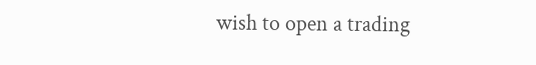wish to open a trading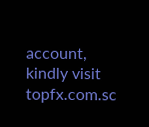account, kindly visit topfx.com.sc